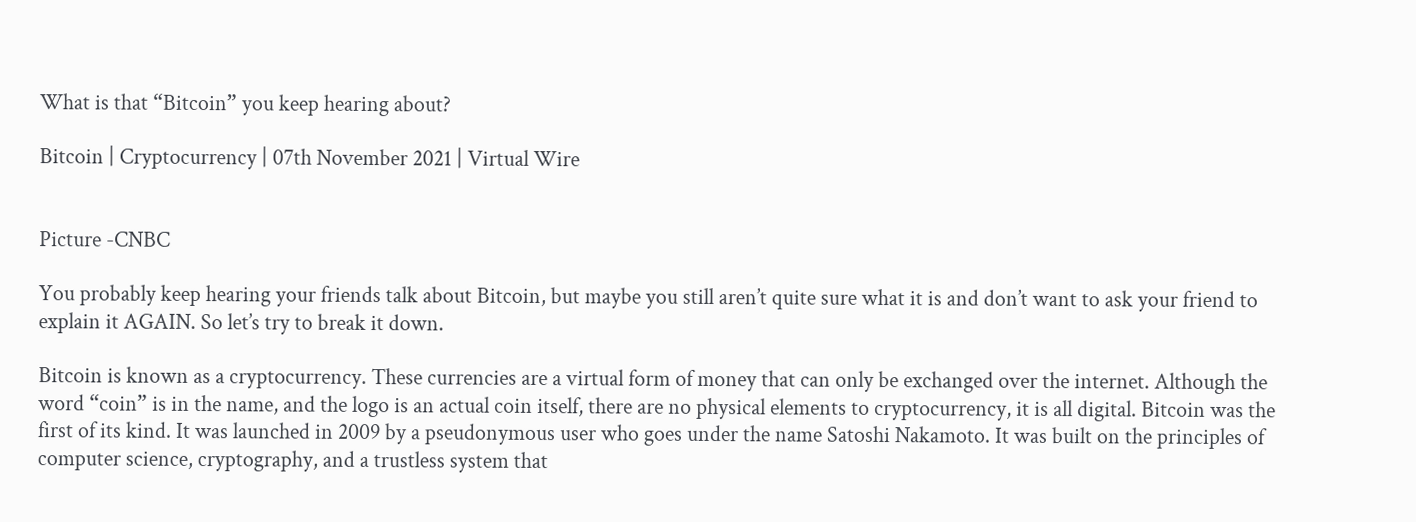What is that “Bitcoin” you keep hearing about?

Bitcoin | Cryptocurrency | 07th November 2021 | Virtual Wire


Picture -CNBC

You probably keep hearing your friends talk about Bitcoin, but maybe you still aren’t quite sure what it is and don’t want to ask your friend to explain it AGAIN. So let’s try to break it down.

Bitcoin is known as a cryptocurrency. These currencies are a virtual form of money that can only be exchanged over the internet. Although the word “coin” is in the name, and the logo is an actual coin itself, there are no physical elements to cryptocurrency, it is all digital. Bitcoin was the first of its kind. It was launched in 2009 by a pseudonymous user who goes under the name Satoshi Nakamoto. It was built on the principles of computer science, cryptography, and a trustless system that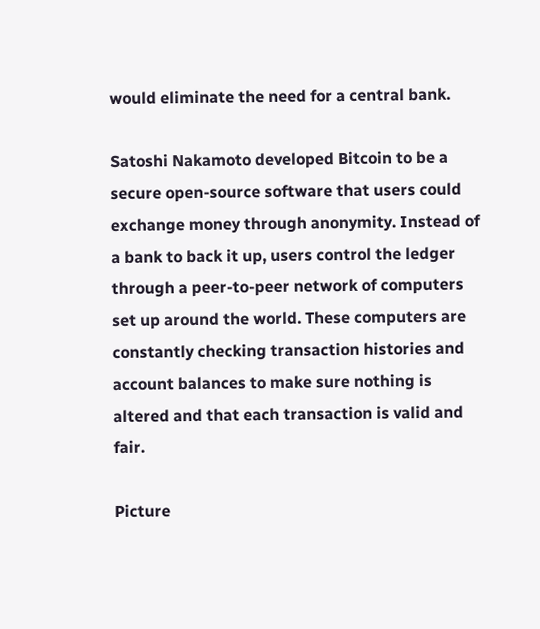would eliminate the need for a central bank.

Satoshi Nakamoto developed Bitcoin to be a secure open-source software that users could exchange money through anonymity. Instead of a bank to back it up, users control the ledger through a peer-to-peer network of computers set up around the world. These computers are constantly checking transaction histories and account balances to make sure nothing is altered and that each transaction is valid and fair.

Picture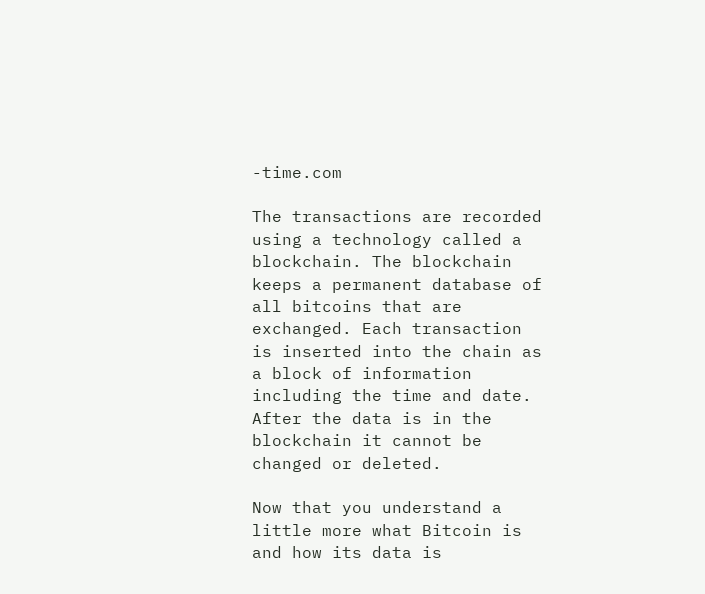-time.com

The transactions are recorded using a technology called a blockchain. The blockchain keeps a permanent database of all bitcoins that are exchanged. Each transaction is inserted into the chain as a block of information including the time and date. After the data is in the blockchain it cannot be changed or deleted.

Now that you understand a little more what Bitcoin is and how its data is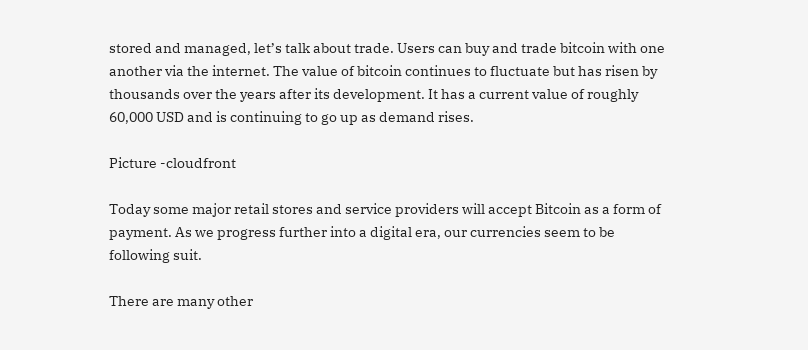stored and managed, let’s talk about trade. Users can buy and trade bitcoin with one another via the internet. The value of bitcoin continues to fluctuate but has risen by thousands over the years after its development. It has a current value of roughly 60,000 USD and is continuing to go up as demand rises.

Picture -cloudfront

Today some major retail stores and service providers will accept Bitcoin as a form of payment. As we progress further into a digital era, our currencies seem to be following suit.

There are many other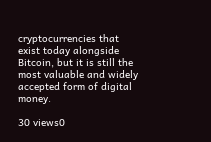cryptocurrencies that exist today alongside Bitcoin, but it is still the most valuable and widely accepted form of digital money.

30 views0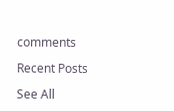comments

Recent Posts

See All